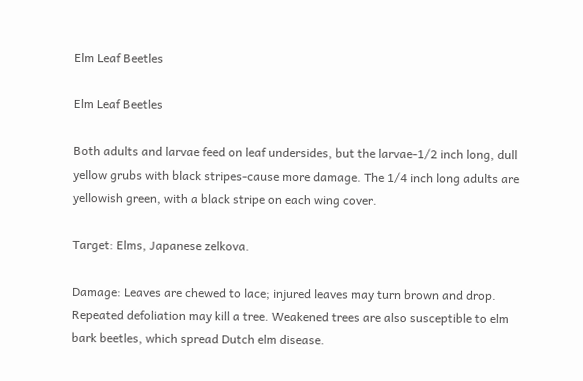Elm Leaf Beetles

Elm Leaf Beetles

Both adults and larvae feed on leaf undersides, but the larvae-1/2 inch long, dull yellow grubs with black stripes-cause more damage. The 1/4 inch long adults are yellowish green, with a black stripe on each wing cover.

Target: Elms, Japanese zelkova.

Damage: Leaves are chewed to lace; injured leaves may turn brown and drop. Repeated defoliation may kill a tree. Weakened trees are also susceptible to elm bark beetles, which spread Dutch elm disease.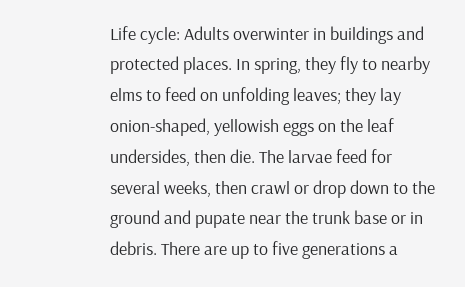Life cycle: Adults overwinter in buildings and protected places. In spring, they fly to nearby elms to feed on unfolding leaves; they lay onion-shaped, yellowish eggs on the leaf undersides, then die. The larvae feed for several weeks, then crawl or drop down to the ground and pupate near the trunk base or in debris. There are up to five generations a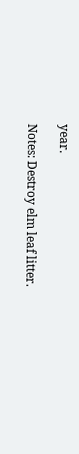year.

Notes: Destroy elm leaf litter.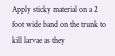Apply sticky material on a 2 foot wide band on the trunk to kill larvae as they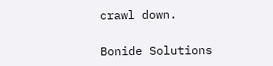crawl down.

Bonide Solutions